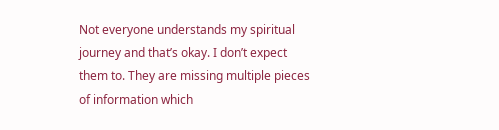Not everyone understands my spiritual journey and that’s okay. I don’t expect them to. They are missing multiple pieces of information which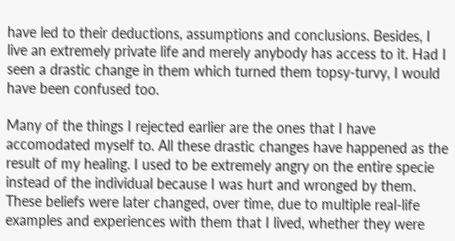have led to their deductions, assumptions and conclusions. Besides, I live an extremely private life and merely anybody has access to it. Had I seen a drastic change in them which turned them topsy-turvy, I would have been confused too.

Many of the things I rejected earlier are the ones that I have accomodated myself to. All these drastic changes have happened as the result of my healing. I used to be extremely angry on the entire specie instead of the individual because I was hurt and wronged by them. These beliefs were later changed, over time, due to multiple real-life examples and experiences with them that I lived, whether they were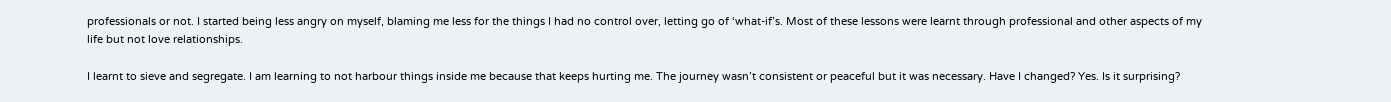professionals or not. I started being less angry on myself, blaming me less for the things I had no control over, letting go of ‘what-if’s. Most of these lessons were learnt through professional and other aspects of my life but not love relationships.

I learnt to sieve and segregate. I am learning to not harbour things inside me because that keeps hurting me. The journey wasn’t consistent or peaceful but it was necessary. Have I changed? Yes. Is it surprising?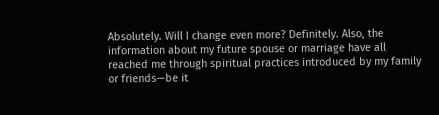Absolutely. Will I change even more? Definitely. Also, the information about my future spouse or marriage have all reached me through spiritual practices introduced by my family or friends—be it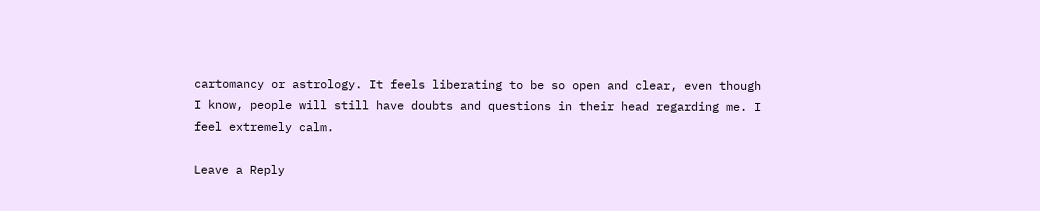cartomancy or astrology. It feels liberating to be so open and clear, even though I know, people will still have doubts and questions in their head regarding me. I feel extremely calm.

Leave a Reply